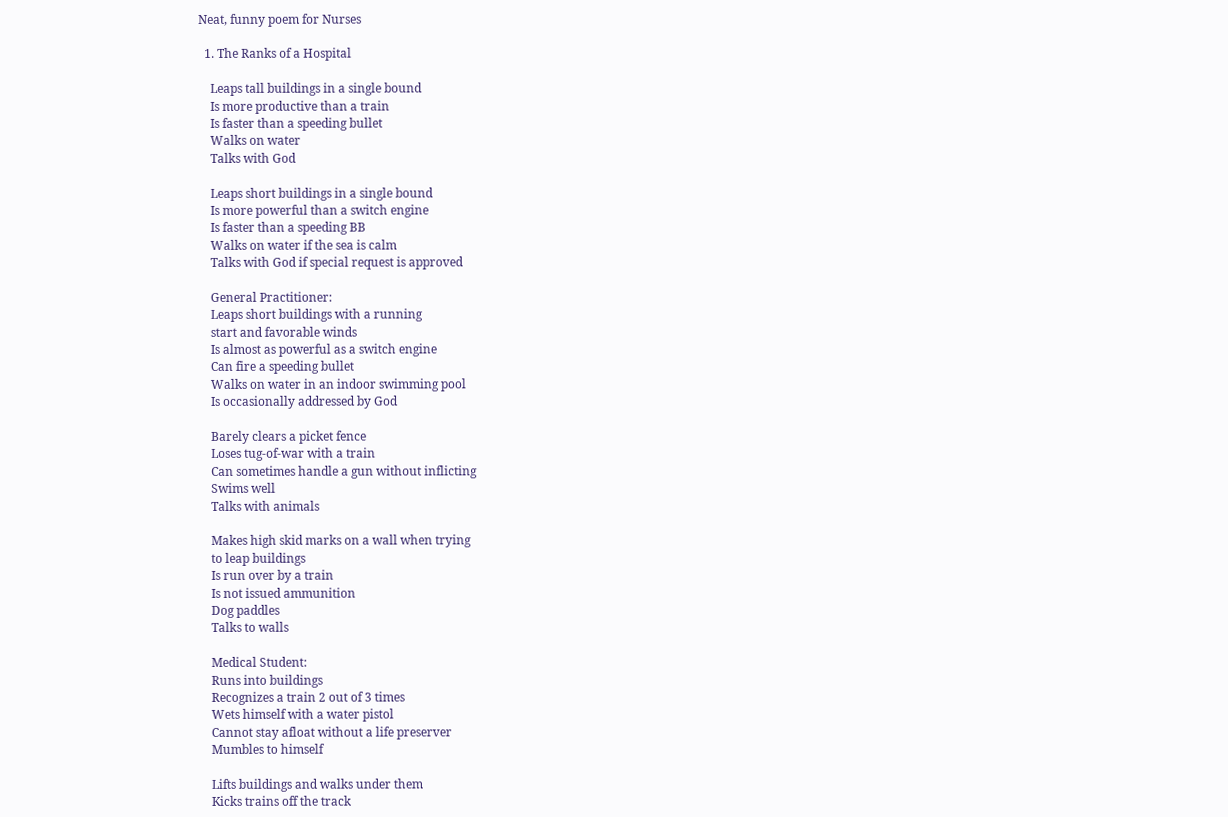Neat, funny poem for Nurses

  1. The Ranks of a Hospital

    Leaps tall buildings in a single bound
    Is more productive than a train
    Is faster than a speeding bullet
    Walks on water
    Talks with God

    Leaps short buildings in a single bound
    Is more powerful than a switch engine
    Is faster than a speeding BB
    Walks on water if the sea is calm
    Talks with God if special request is approved

    General Practitioner:
    Leaps short buildings with a running
    start and favorable winds
    Is almost as powerful as a switch engine
    Can fire a speeding bullet
    Walks on water in an indoor swimming pool
    Is occasionally addressed by God

    Barely clears a picket fence
    Loses tug-of-war with a train
    Can sometimes handle a gun without inflicting
    Swims well
    Talks with animals

    Makes high skid marks on a wall when trying
    to leap buildings
    Is run over by a train
    Is not issued ammunition
    Dog paddles
    Talks to walls

    Medical Student:
    Runs into buildings
    Recognizes a train 2 out of 3 times
    Wets himself with a water pistol
    Cannot stay afloat without a life preserver
    Mumbles to himself

    Lifts buildings and walks under them
    Kicks trains off the track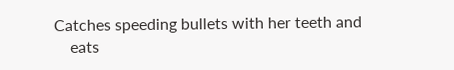Catches speeding bullets with her teeth and
    eats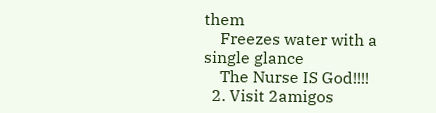them
    Freezes water with a single glance
    The Nurse IS God!!!!
  2. Visit 2amigos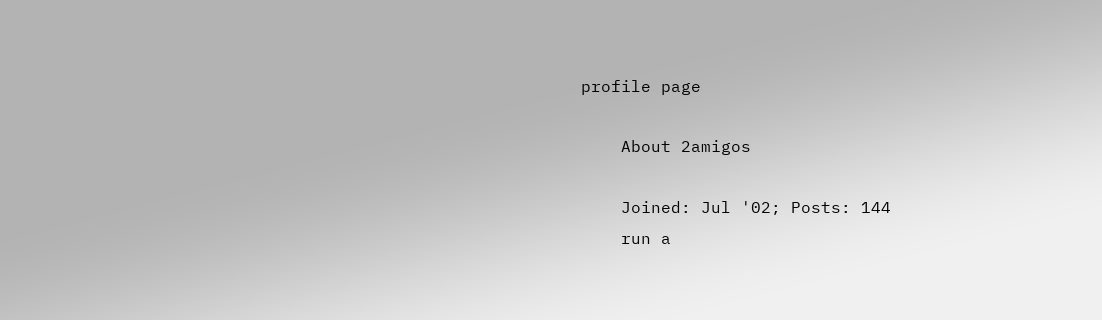profile page

    About 2amigos

    Joined: Jul '02; Posts: 144
    run a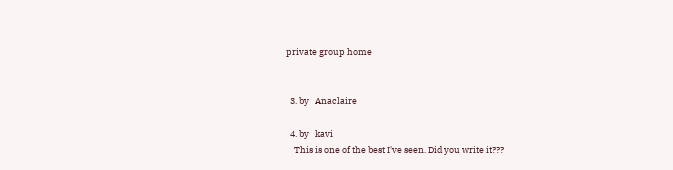private group home


  3. by   Anaclaire

  4. by   kavi
    This is one of the best I've seen. Did you write it???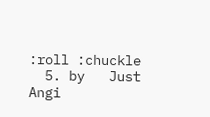:roll :chuckle
  5. by   Just Angi